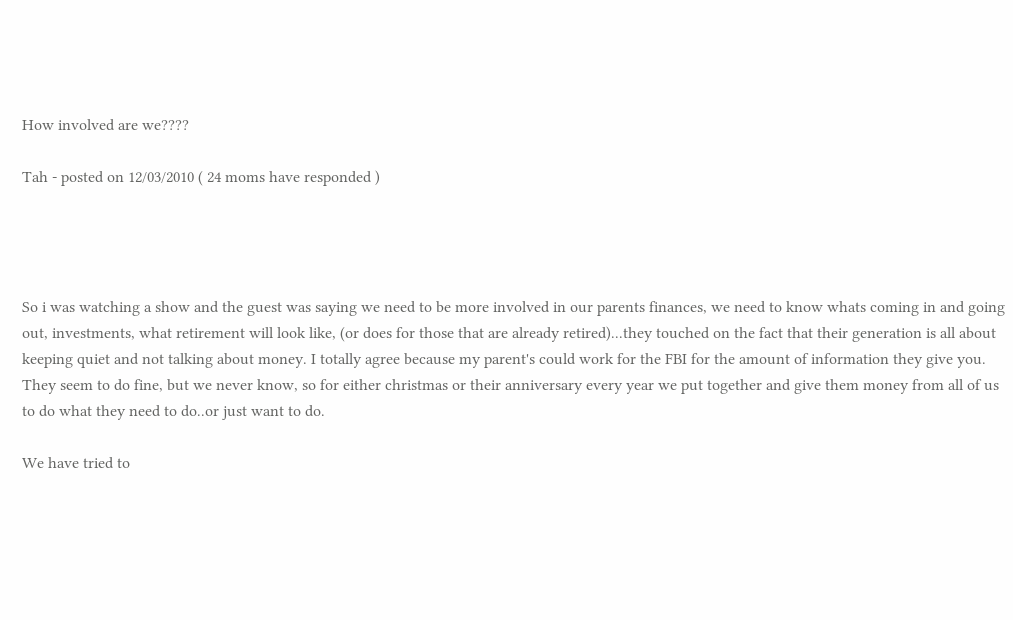How involved are we????

Tah - posted on 12/03/2010 ( 24 moms have responded )




So i was watching a show and the guest was saying we need to be more involved in our parents finances, we need to know whats coming in and going out, investments, what retirement will look like, (or does for those that are already retired)...they touched on the fact that their generation is all about keeping quiet and not talking about money. I totally agree because my parent's could work for the FBI for the amount of information they give you. They seem to do fine, but we never know, so for either christmas or their anniversary every year we put together and give them money from all of us to do what they need to do..or just want to do.

We have tried to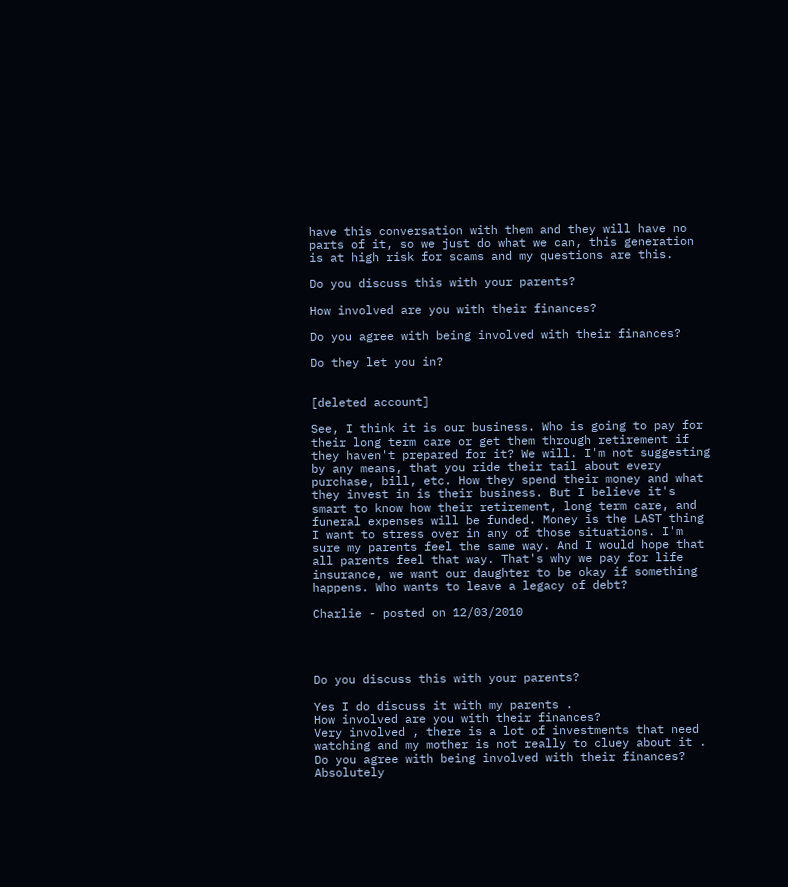have this conversation with them and they will have no parts of it, so we just do what we can, this generation is at high risk for scams and my questions are this.

Do you discuss this with your parents?

How involved are you with their finances?

Do you agree with being involved with their finances?

Do they let you in?


[deleted account]

See, I think it is our business. Who is going to pay for their long term care or get them through retirement if they haven't prepared for it? We will. I'm not suggesting by any means, that you ride their tail about every purchase, bill, etc. How they spend their money and what they invest in is their business. But I believe it's smart to know how their retirement, long term care, and funeral expenses will be funded. Money is the LAST thing I want to stress over in any of those situations. I'm sure my parents feel the same way. And I would hope that all parents feel that way. That's why we pay for life insurance, we want our daughter to be okay if something happens. Who wants to leave a legacy of debt?

Charlie - posted on 12/03/2010




Do you discuss this with your parents?

Yes I do discuss it with my parents .
How involved are you with their finances?
Very involved , there is a lot of investments that need watching and my mother is not really to cluey about it .
Do you agree with being involved with their finances?
Absolutely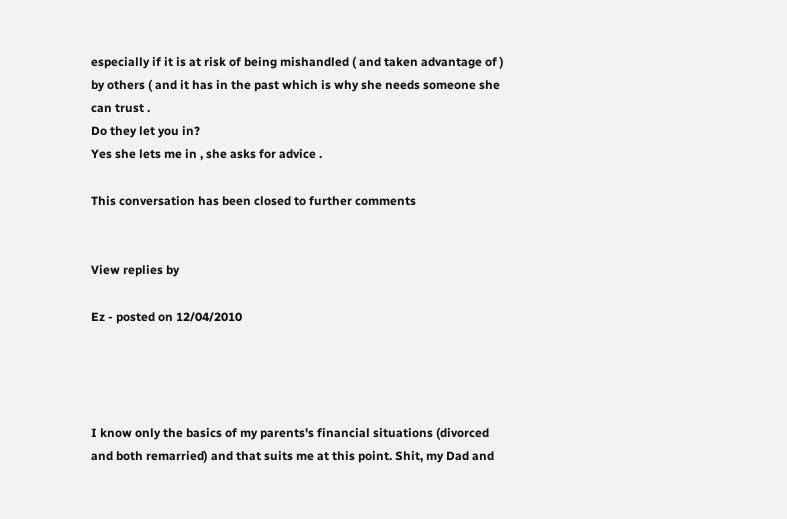especially if it is at risk of being mishandled ( and taken advantage of ) by others ( and it has in the past which is why she needs someone she can trust .
Do they let you in?
Yes she lets me in , she asks for advice .

This conversation has been closed to further comments


View replies by

Ez - posted on 12/04/2010




I know only the basics of my parents's financial situations (divorced and both remarried) and that suits me at this point. Shit, my Dad and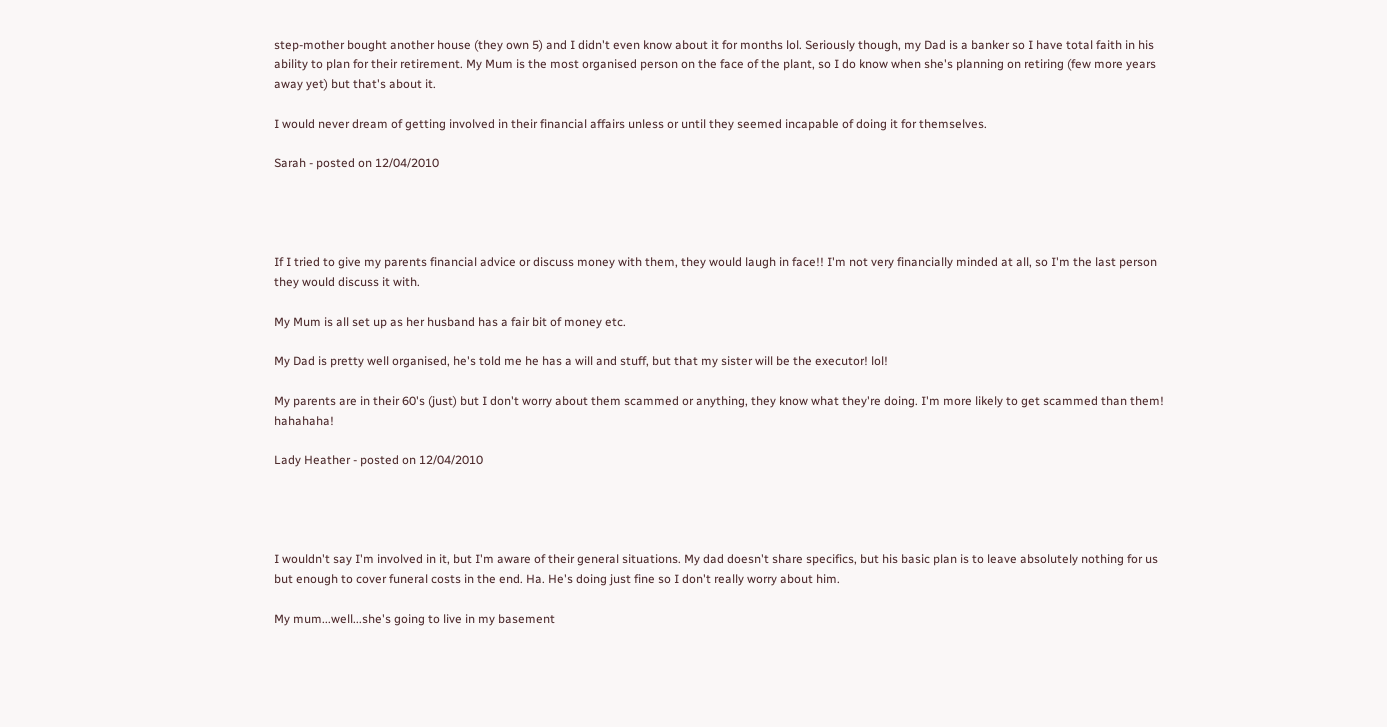step-mother bought another house (they own 5) and I didn't even know about it for months lol. Seriously though, my Dad is a banker so I have total faith in his ability to plan for their retirement. My Mum is the most organised person on the face of the plant, so I do know when she's planning on retiring (few more years away yet) but that's about it.

I would never dream of getting involved in their financial affairs unless or until they seemed incapable of doing it for themselves.

Sarah - posted on 12/04/2010




If I tried to give my parents financial advice or discuss money with them, they would laugh in face!! I'm not very financially minded at all, so I'm the last person they would discuss it with.

My Mum is all set up as her husband has a fair bit of money etc.

My Dad is pretty well organised, he's told me he has a will and stuff, but that my sister will be the executor! lol!

My parents are in their 60's (just) but I don't worry about them scammed or anything, they know what they're doing. I'm more likely to get scammed than them! hahahaha!

Lady Heather - posted on 12/04/2010




I wouldn't say I'm involved in it, but I'm aware of their general situations. My dad doesn't share specifics, but his basic plan is to leave absolutely nothing for us but enough to cover funeral costs in the end. Ha. He's doing just fine so I don't really worry about him.

My mum...well...she's going to live in my basement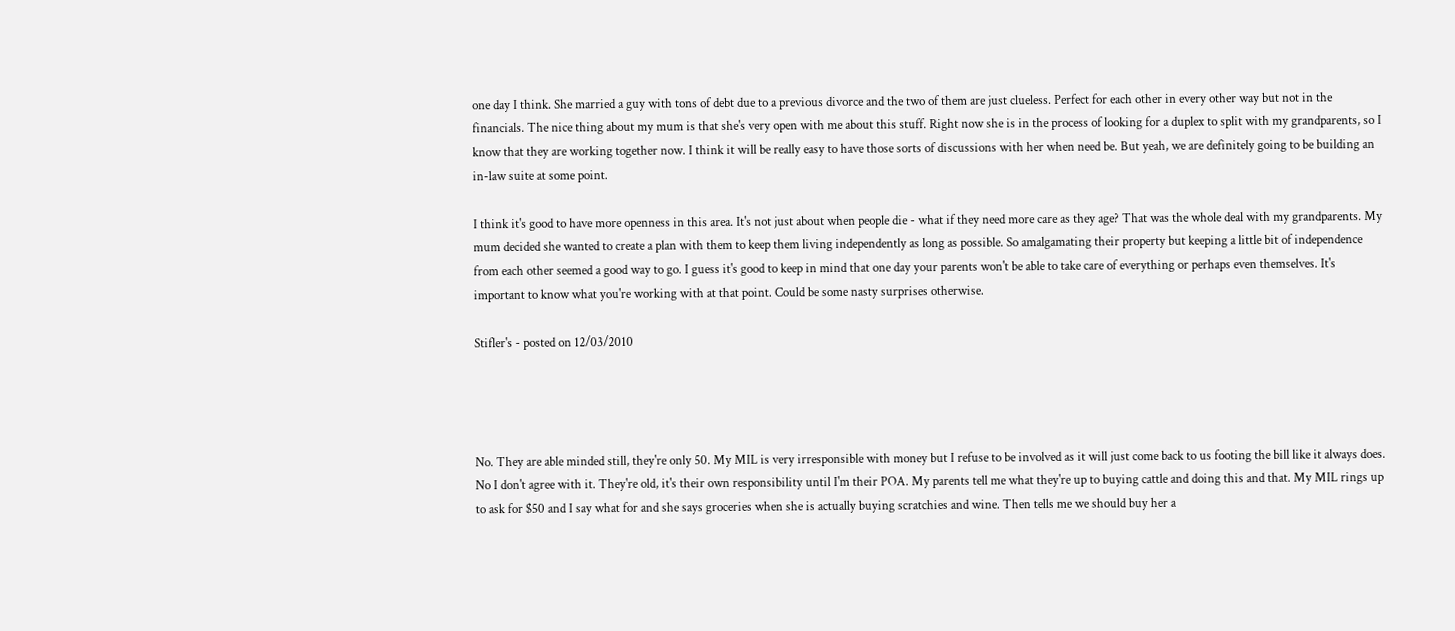one day I think. She married a guy with tons of debt due to a previous divorce and the two of them are just clueless. Perfect for each other in every other way but not in the financials. The nice thing about my mum is that she's very open with me about this stuff. Right now she is in the process of looking for a duplex to split with my grandparents, so I know that they are working together now. I think it will be really easy to have those sorts of discussions with her when need be. But yeah, we are definitely going to be building an in-law suite at some point.

I think it's good to have more openness in this area. It's not just about when people die - what if they need more care as they age? That was the whole deal with my grandparents. My mum decided she wanted to create a plan with them to keep them living independently as long as possible. So amalgamating their property but keeping a little bit of independence from each other seemed a good way to go. I guess it's good to keep in mind that one day your parents won't be able to take care of everything or perhaps even themselves. It's important to know what you're working with at that point. Could be some nasty surprises otherwise.

Stifler's - posted on 12/03/2010




No. They are able minded still, they're only 50. My MIL is very irresponsible with money but I refuse to be involved as it will just come back to us footing the bill like it always does. No I don't agree with it. They're old, it's their own responsibility until I'm their POA. My parents tell me what they're up to buying cattle and doing this and that. My MIL rings up to ask for $50 and I say what for and she says groceries when she is actually buying scratchies and wine. Then tells me we should buy her a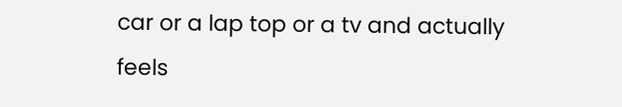car or a lap top or a tv and actually feels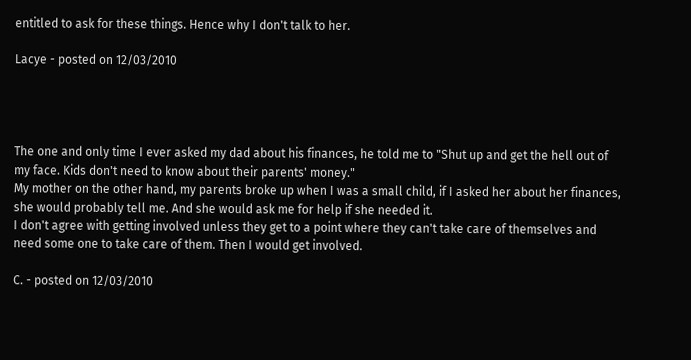entitled to ask for these things. Hence why I don't talk to her.

Lacye - posted on 12/03/2010




The one and only time I ever asked my dad about his finances, he told me to "Shut up and get the hell out of my face. Kids don't need to know about their parents' money."
My mother on the other hand, my parents broke up when I was a small child, if I asked her about her finances, she would probably tell me. And she would ask me for help if she needed it.
I don't agree with getting involved unless they get to a point where they can't take care of themselves and need some one to take care of them. Then I would get involved.

C. - posted on 12/03/2010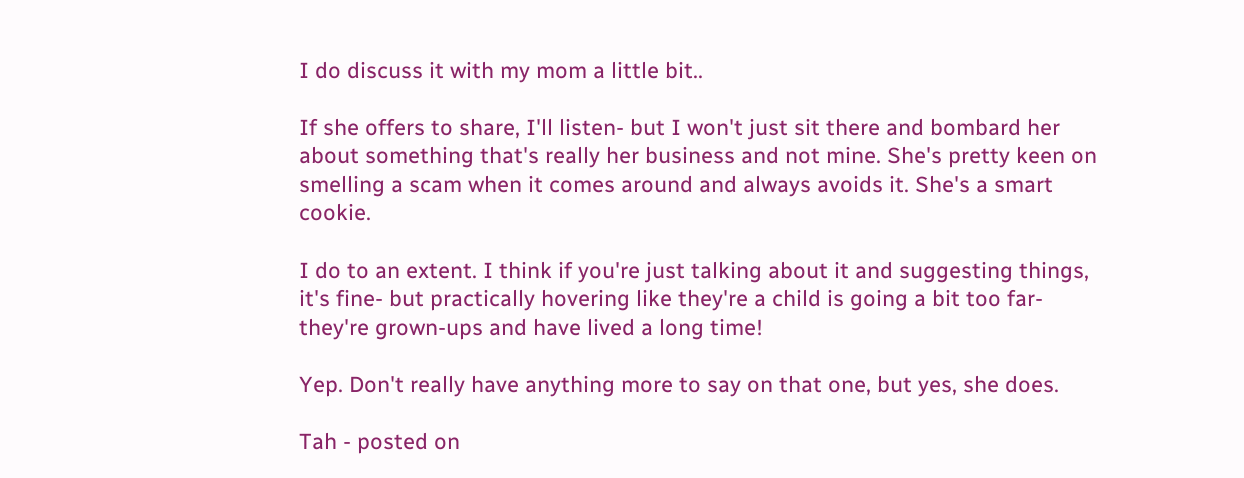I do discuss it with my mom a little bit..

If she offers to share, I'll listen- but I won't just sit there and bombard her about something that's really her business and not mine. She's pretty keen on smelling a scam when it comes around and always avoids it. She's a smart cookie.

I do to an extent. I think if you're just talking about it and suggesting things, it's fine- but practically hovering like they're a child is going a bit too far- they're grown-ups and have lived a long time!

Yep. Don't really have anything more to say on that one, but yes, she does.

Tah - posted on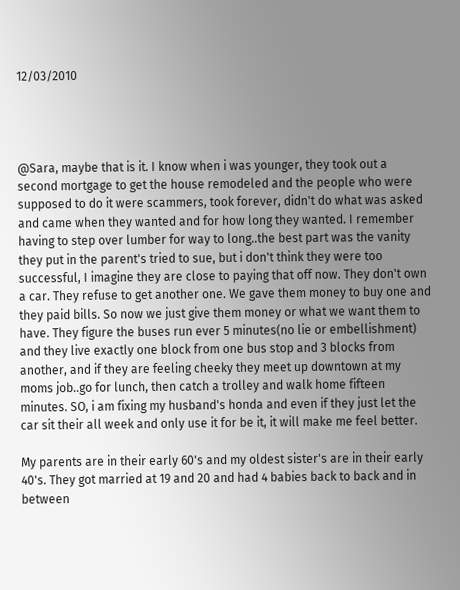12/03/2010




@Sara, maybe that is it. I know when i was younger, they took out a second mortgage to get the house remodeled and the people who were supposed to do it were scammers, took forever, didn't do what was asked and came when they wanted and for how long they wanted. I remember having to step over lumber for way to long..the best part was the vanity they put in the parent's tried to sue, but i don't think they were too successful, I imagine they are close to paying that off now. They don't own a car. They refuse to get another one. We gave them money to buy one and they paid bills. So now we just give them money or what we want them to have. They figure the buses run ever 5 minutes(no lie or embellishment) and they live exactly one block from one bus stop and 3 blocks from another, and if they are feeling cheeky they meet up downtown at my moms job..go for lunch, then catch a trolley and walk home fifteen minutes. SO, i am fixing my husband's honda and even if they just let the car sit their all week and only use it for be it, it will make me feel better.

My parents are in their early 60's and my oldest sister's are in their early 40's. They got married at 19 and 20 and had 4 babies back to back and in between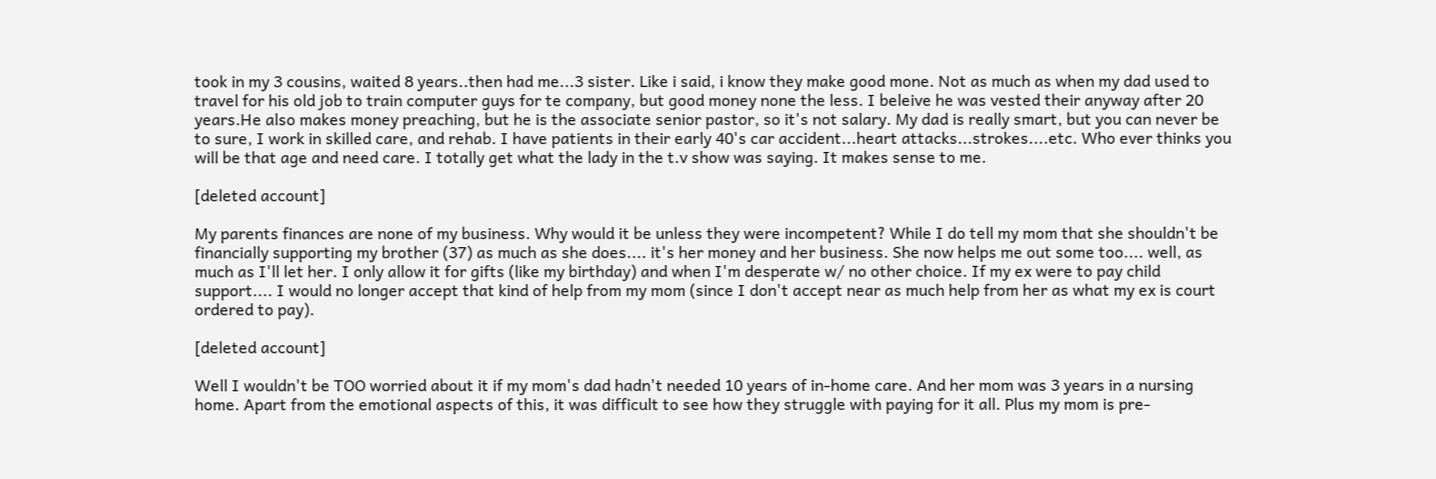took in my 3 cousins, waited 8 years..then had me...3 sister. Like i said, i know they make good mone. Not as much as when my dad used to travel for his old job to train computer guys for te company, but good money none the less. I beleive he was vested their anyway after 20 years.He also makes money preaching, but he is the associate senior pastor, so it's not salary. My dad is really smart, but you can never be to sure, I work in skilled care, and rehab. I have patients in their early 40's car accident...heart attacks...strokes....etc. Who ever thinks you will be that age and need care. I totally get what the lady in the t.v show was saying. It makes sense to me.

[deleted account]

My parents finances are none of my business. Why would it be unless they were incompetent? While I do tell my mom that she shouldn't be financially supporting my brother (37) as much as she does.... it's her money and her business. She now helps me out some too.... well, as much as I'll let her. I only allow it for gifts (like my birthday) and when I'm desperate w/ no other choice. If my ex were to pay child support.... I would no longer accept that kind of help from my mom (since I don't accept near as much help from her as what my ex is court ordered to pay).

[deleted account]

Well I wouldn't be TOO worried about it if my mom's dad hadn't needed 10 years of in-home care. And her mom was 3 years in a nursing home. Apart from the emotional aspects of this, it was difficult to see how they struggle with paying for it all. Plus my mom is pre-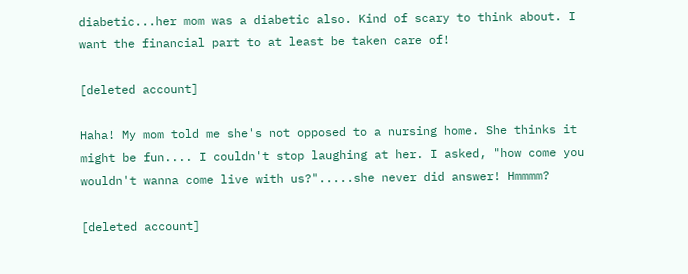diabetic...her mom was a diabetic also. Kind of scary to think about. I want the financial part to at least be taken care of!

[deleted account]

Haha! My mom told me she's not opposed to a nursing home. She thinks it might be fun.... I couldn't stop laughing at her. I asked, "how come you wouldn't wanna come live with us?".....she never did answer! Hmmmm?

[deleted account]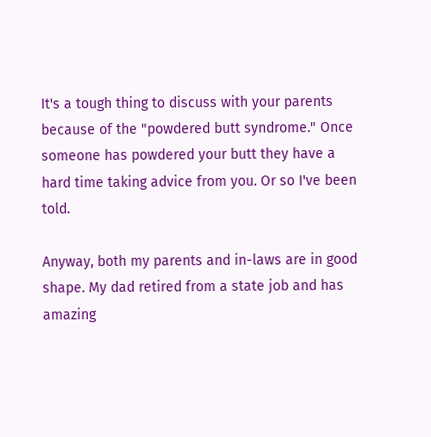It's a tough thing to discuss with your parents because of the "powdered butt syndrome." Once someone has powdered your butt they have a hard time taking advice from you. Or so I've been told.

Anyway, both my parents and in-laws are in good shape. My dad retired from a state job and has amazing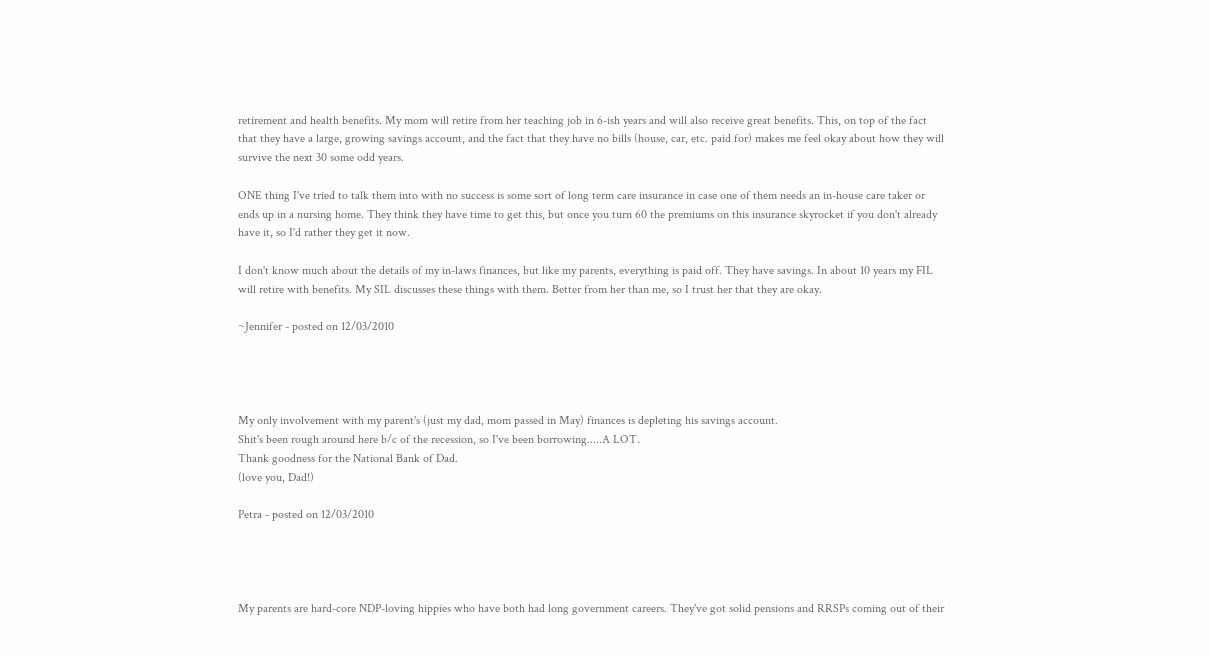retirement and health benefits. My mom will retire from her teaching job in 6-ish years and will also receive great benefits. This, on top of the fact that they have a large, growing savings account, and the fact that they have no bills (house, car, etc. paid for) makes me feel okay about how they will survive the next 30 some odd years.

ONE thing I've tried to talk them into with no success is some sort of long term care insurance in case one of them needs an in-house care taker or ends up in a nursing home. They think they have time to get this, but once you turn 60 the premiums on this insurance skyrocket if you don't already have it, so I'd rather they get it now.

I don't know much about the details of my in-laws finances, but like my parents, everything is paid off. They have savings. In about 10 years my FIL will retire with benefits. My SIL discusses these things with them. Better from her than me, so I trust her that they are okay.

~Jennifer - posted on 12/03/2010




My only involvement with my parent's (just my dad, mom passed in May) finances is depleting his savings account.
Shit's been rough around here b/c of the recession, so I've been borrowing.....A LOT.
Thank goodness for the National Bank of Dad.
(love you, Dad!)

Petra - posted on 12/03/2010




My parents are hard-core NDP-loving hippies who have both had long government careers. They've got solid pensions and RRSPs coming out of their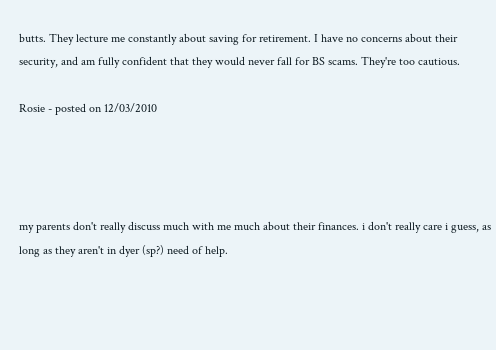butts. They lecture me constantly about saving for retirement. I have no concerns about their security, and am fully confident that they would never fall for BS scams. They're too cautious.

Rosie - posted on 12/03/2010




my parents don't really discuss much with me much about their finances. i don't really care i guess, as long as they aren't in dyer (sp?) need of help.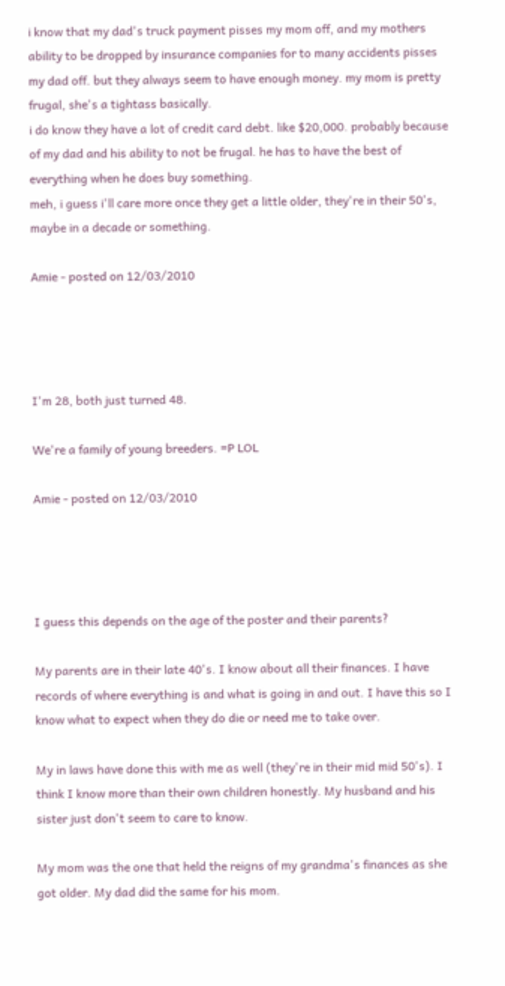i know that my dad's truck payment pisses my mom off, and my mothers ability to be dropped by insurance companies for to many accidents pisses my dad off. but they always seem to have enough money. my mom is pretty frugal, she's a tightass basically.
i do know they have a lot of credit card debt. like $20,000. probably because of my dad and his ability to not be frugal. he has to have the best of everything when he does buy something.
meh, i guess i'll care more once they get a little older, they're in their 50's, maybe in a decade or something.

Amie - posted on 12/03/2010




I'm 28, both just turned 48.

We're a family of young breeders. =P LOL

Amie - posted on 12/03/2010




I guess this depends on the age of the poster and their parents?

My parents are in their late 40's. I know about all their finances. I have records of where everything is and what is going in and out. I have this so I know what to expect when they do die or need me to take over.

My in laws have done this with me as well (they're in their mid mid 50's). I think I know more than their own children honestly. My husband and his sister just don't seem to care to know.

My mom was the one that held the reigns of my grandma's finances as she got older. My dad did the same for his mom.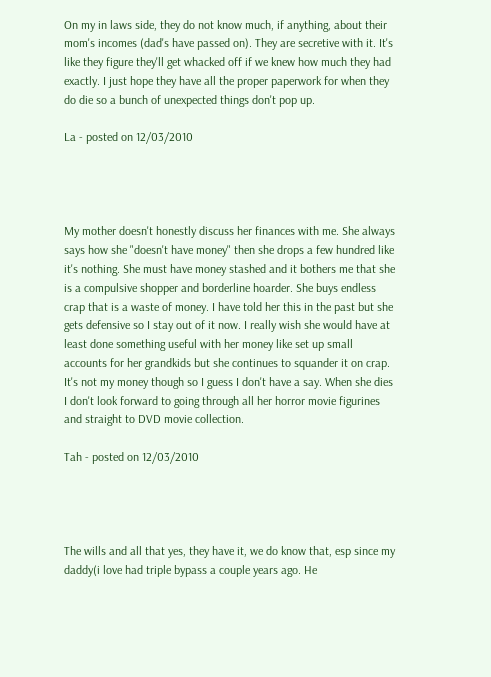On my in laws side, they do not know much, if anything, about their mom's incomes (dad's have passed on). They are secretive with it. It's like they figure they'll get whacked off if we knew how much they had exactly. I just hope they have all the proper paperwork for when they do die so a bunch of unexpected things don't pop up.

La - posted on 12/03/2010




My mother doesn't honestly discuss her finances with me. She always says how she "doesn't have money" then she drops a few hundred like it's nothing. She must have money stashed and it bothers me that she is a compulsive shopper and borderline hoarder. She buys endless crap that is a waste of money. I have told her this in the past but she gets defensive so I stay out of it now. I really wish she would have at least done something useful with her money like set up small accounts for her grandkids but she continues to squander it on crap. It's not my money though so I guess I don't have a say. When she dies I don't look forward to going through all her horror movie figurines and straight to DVD movie collection.

Tah - posted on 12/03/2010




The wills and all that yes, they have it, we do know that, esp since my daddy(i love had triple bypass a couple years ago. He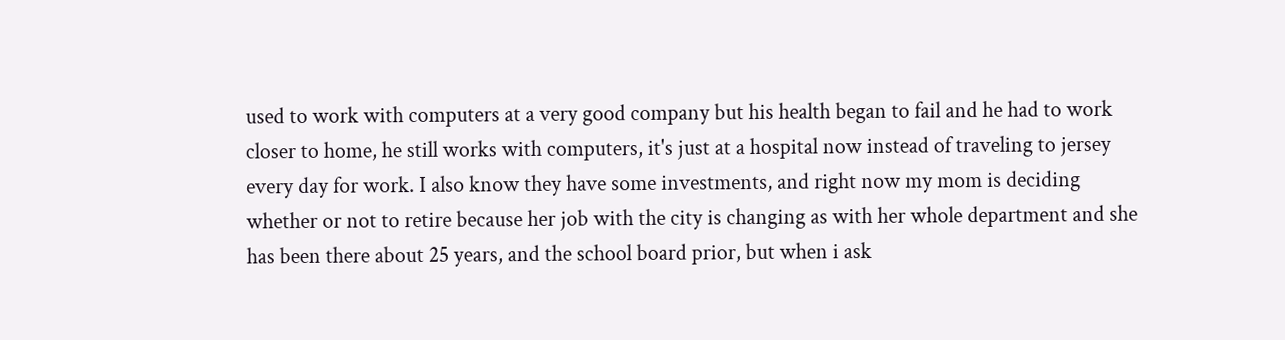used to work with computers at a very good company but his health began to fail and he had to work closer to home, he still works with computers, it's just at a hospital now instead of traveling to jersey every day for work. I also know they have some investments, and right now my mom is deciding whether or not to retire because her job with the city is changing as with her whole department and she has been there about 25 years, and the school board prior, but when i ask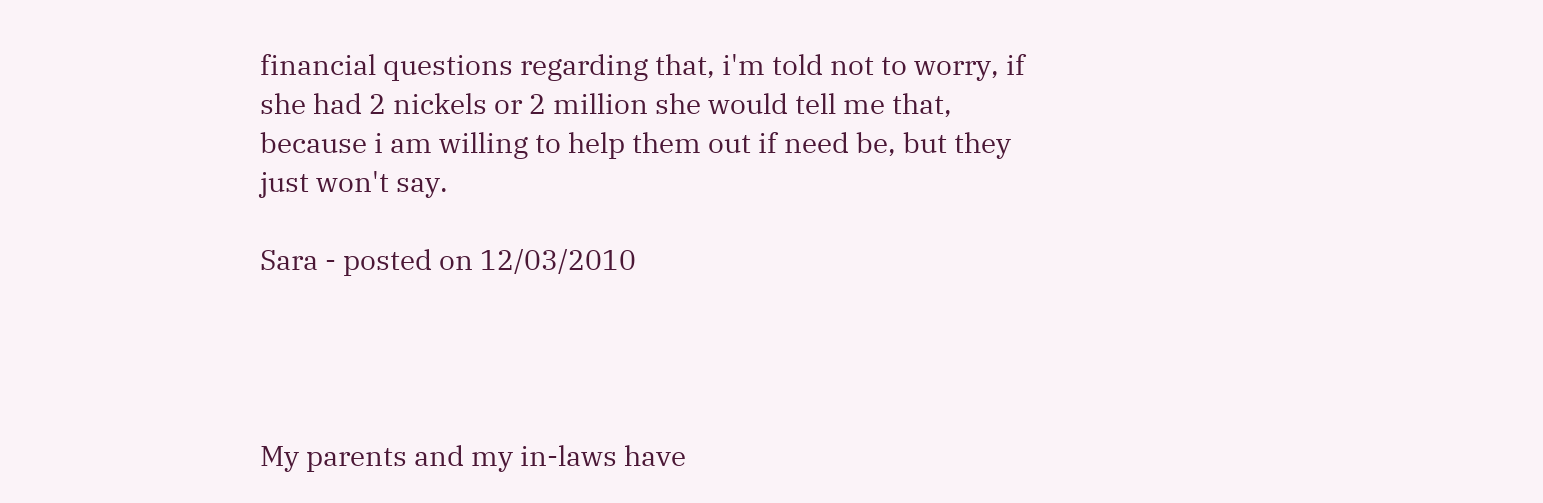financial questions regarding that, i'm told not to worry, if she had 2 nickels or 2 million she would tell me that, because i am willing to help them out if need be, but they just won't say.

Sara - posted on 12/03/2010




My parents and my in-laws have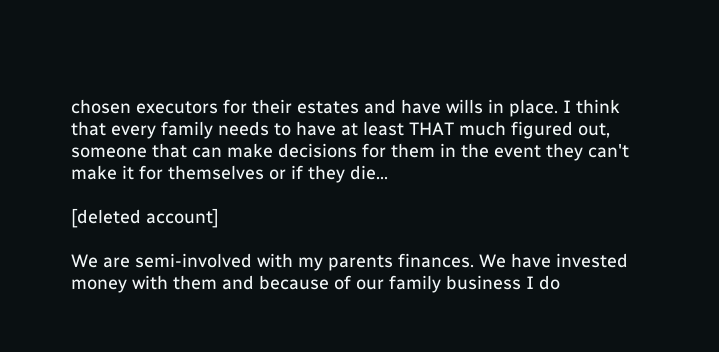chosen executors for their estates and have wills in place. I think that every family needs to have at least THAT much figured out, someone that can make decisions for them in the event they can't make it for themselves or if they die...

[deleted account]

We are semi-involved with my parents finances. We have invested money with them and because of our family business I do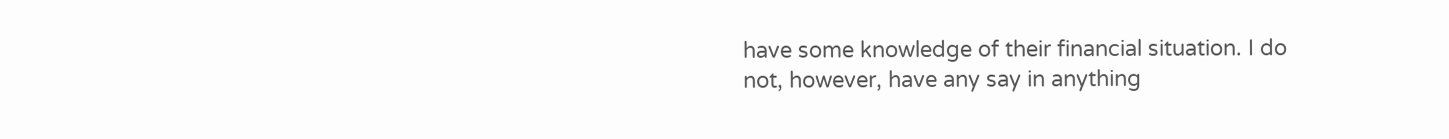have some knowledge of their financial situation. I do not, however, have any say in anything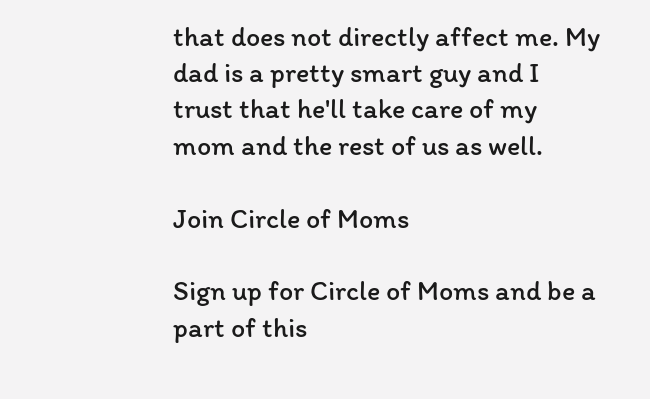that does not directly affect me. My dad is a pretty smart guy and I trust that he'll take care of my mom and the rest of us as well.

Join Circle of Moms

Sign up for Circle of Moms and be a part of this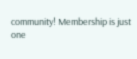community! Membership is just one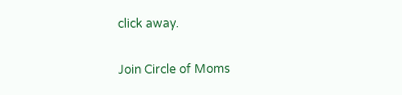click away.

Join Circle of Moms